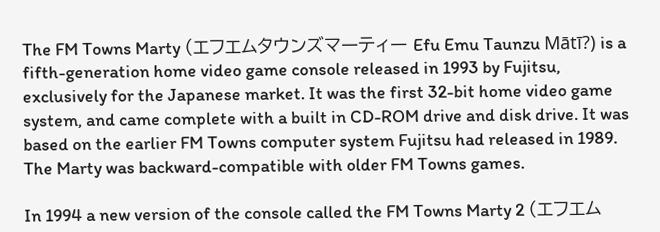The FM Towns Marty (エフエムタウンズマーティー Efu Emu Taunzu Mātī?) is a fifth-generation home video game console released in 1993 by Fujitsu, exclusively for the Japanese market. It was the first 32-bit home video game system, and came complete with a built in CD-ROM drive and disk drive. It was based on the earlier FM Towns computer system Fujitsu had released in 1989. The Marty was backward-compatible with older FM Towns games.

In 1994 a new version of the console called the FM Towns Marty 2 (エフエム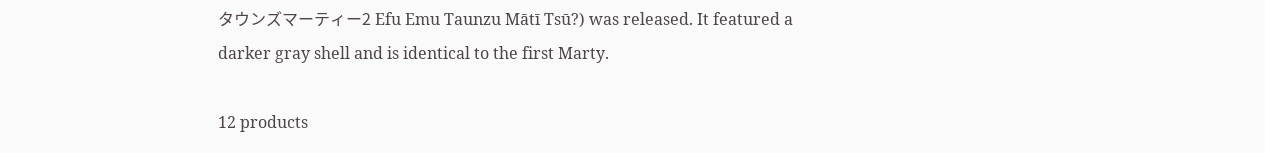タウンズマーティー2 Efu Emu Taunzu Mātī Tsū?) was released. It featured a darker gray shell and is identical to the first Marty.

12 products